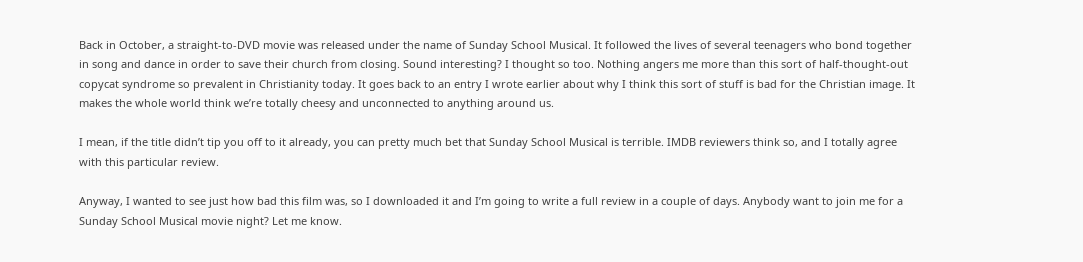Back in October, a straight-to-DVD movie was released under the name of Sunday School Musical. It followed the lives of several teenagers who bond together in song and dance in order to save their church from closing. Sound interesting? I thought so too. Nothing angers me more than this sort of half-thought-out copycat syndrome so prevalent in Christianity today. It goes back to an entry I wrote earlier about why I think this sort of stuff is bad for the Christian image. It makes the whole world think we’re totally cheesy and unconnected to anything around us.

I mean, if the title didn’t tip you off to it already, you can pretty much bet that Sunday School Musical is terrible. IMDB reviewers think so, and I totally agree with this particular review.

Anyway, I wanted to see just how bad this film was, so I downloaded it and I’m going to write a full review in a couple of days. Anybody want to join me for a Sunday School Musical movie night? Let me know.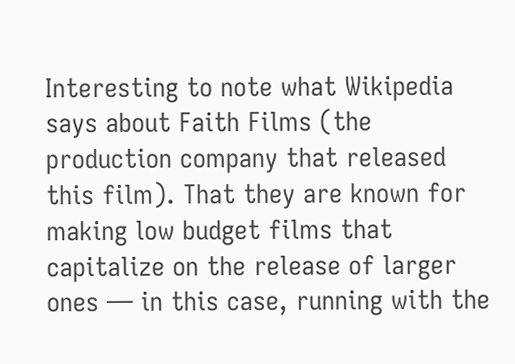Interesting to note what Wikipedia says about Faith Films (the production company that released this film). That they are known for making low budget films that capitalize on the release of larger ones — in this case, running with the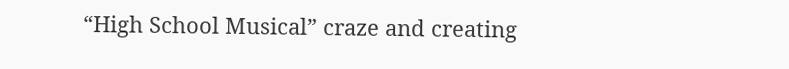“High School Musical” craze and creating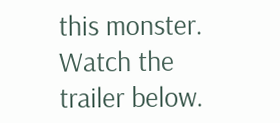this monster. Watch the trailer below.